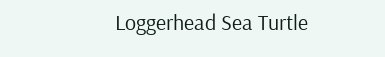Loggerhead Sea Turtle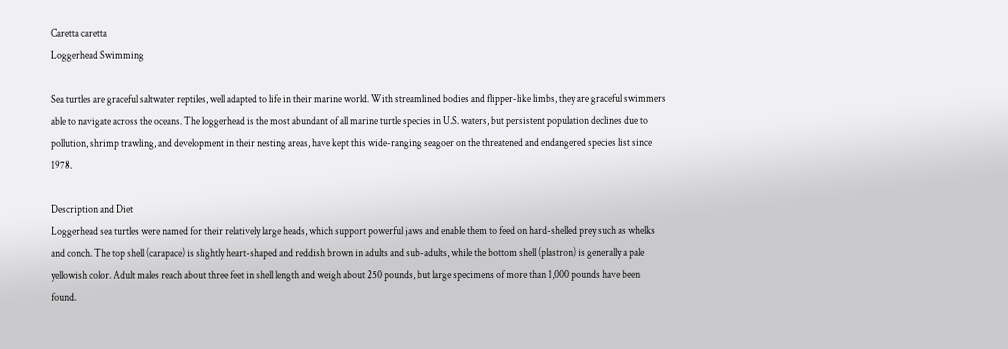Caretta caretta
Loggerhead Swimming

Sea turtles are graceful saltwater reptiles, well adapted to life in their marine world. With streamlined bodies and flipper-like limbs, they are graceful swimmers able to navigate across the oceans. The loggerhead is the most abundant of all marine turtle species in U.S. waters, but persistent population declines due to pollution, shrimp trawling, and development in their nesting areas, have kept this wide-ranging seagoer on the threatened and endangered species list since 1978.

Description and Diet
Loggerhead sea turtles were named for their relatively large heads, which support powerful jaws and enable them to feed on hard-shelled prey such as whelks and conch. The top shell (carapace) is slightly heart-shaped and reddish brown in adults and sub-adults, while the bottom shell (plastron) is generally a pale yellowish color. Adult males reach about three feet in shell length and weigh about 250 pounds, but large specimens of more than 1,000 pounds have been found.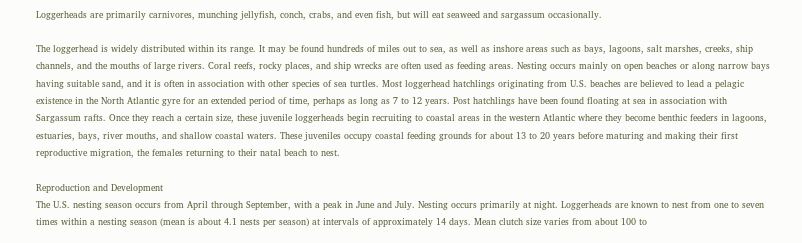Loggerheads are primarily carnivores, munching jellyfish, conch, crabs, and even fish, but will eat seaweed and sargassum occasionally.

The loggerhead is widely distributed within its range. It may be found hundreds of miles out to sea, as well as inshore areas such as bays, lagoons, salt marshes, creeks, ship channels, and the mouths of large rivers. Coral reefs, rocky places, and ship wrecks are often used as feeding areas. Nesting occurs mainly on open beaches or along narrow bays having suitable sand, and it is often in association with other species of sea turtles. Most loggerhead hatchlings originating from U.S. beaches are believed to lead a pelagic existence in the North Atlantic gyre for an extended period of time, perhaps as long as 7 to 12 years. Post hatchlings have been found floating at sea in association with Sargassum rafts. Once they reach a certain size, these juvenile loggerheads begin recruiting to coastal areas in the western Atlantic where they become benthic feeders in lagoons, estuaries, bays, river mouths, and shallow coastal waters. These juveniles occupy coastal feeding grounds for about 13 to 20 years before maturing and making their first reproductive migration, the females returning to their natal beach to nest.

Reproduction and Development
The U.S. nesting season occurs from April through September, with a peak in June and July. Nesting occurs primarily at night. Loggerheads are known to nest from one to seven times within a nesting season (mean is about 4.1 nests per season) at intervals of approximately 14 days. Mean clutch size varies from about 100 to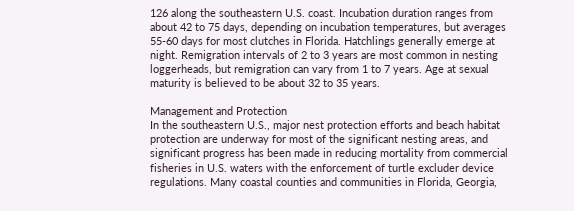126 along the southeastern U.S. coast. Incubation duration ranges from about 42 to 75 days, depending on incubation temperatures, but averages 55-60 days for most clutches in Florida. Hatchlings generally emerge at night. Remigration intervals of 2 to 3 years are most common in nesting loggerheads, but remigration can vary from 1 to 7 years. Age at sexual maturity is believed to be about 32 to 35 years.

Management and Protection
In the southeastern U.S., major nest protection efforts and beach habitat protection are underway for most of the significant nesting areas, and significant progress has been made in reducing mortality from commercial fisheries in U.S. waters with the enforcement of turtle excluder device regulations. Many coastal counties and communities in Florida, Georgia,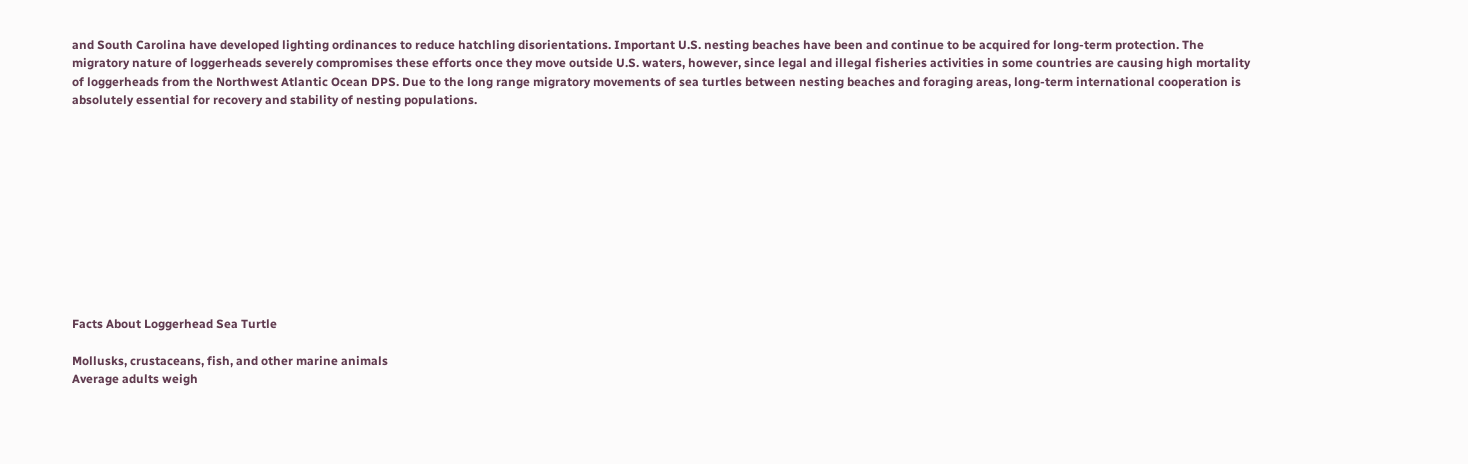and South Carolina have developed lighting ordinances to reduce hatchling disorientations. Important U.S. nesting beaches have been and continue to be acquired for long-term protection. The migratory nature of loggerheads severely compromises these efforts once they move outside U.S. waters, however, since legal and illegal fisheries activities in some countries are causing high mortality of loggerheads from the Northwest Atlantic Ocean DPS. Due to the long range migratory movements of sea turtles between nesting beaches and foraging areas, long-term international cooperation is absolutely essential for recovery and stability of nesting populations.











Facts About Loggerhead Sea Turtle

Mollusks, crustaceans, fish, and other marine animals
Average adults weigh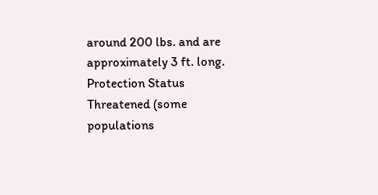around 200 lbs. and are approximately 3 ft. long.
Protection Status
Threatened (some populations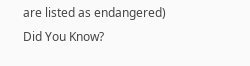are listed as endangered)
Did You Know?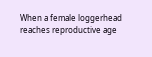When a female loggerhead reaches reproductive age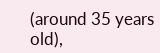(around 35 years old),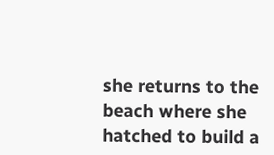she returns to the beach where she hatched to build a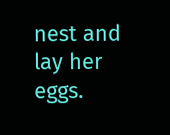nest and lay her eggs.